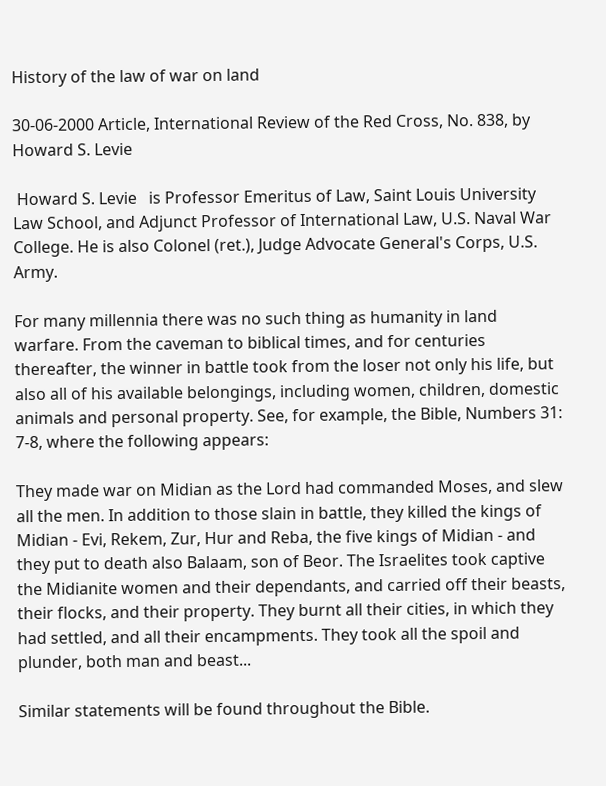History of the law of war on land

30-06-2000 Article, International Review of the Red Cross, No. 838, by Howard S. Levie

 Howard S. Levie   is Professor Emeritus of Law, Saint Louis University Law School, and Adjunct Professor of International Law, U.S. Naval War College. He is also Colonel (ret.), Judge Advocate General's Corps, U.S. Army.

For many millennia there was no such thing as humanity in land warfare. From the caveman to biblical times, and for centuries thereafter, the winner in battle took from the loser not only his life, but also all of his available belongings, including women, children, domestic animals and personal property. See, for example, the Bible, Numbers 31: 7-8, where the following appears:

They made war on Midian as the Lord had commanded Moses, and slew all the men. In addition to those slain in battle, they killed the kings of Midian - Evi, Rekem, Zur, Hur and Reba, the five kings of Midian - and they put to death also Balaam, son of Beor. The Israelites took captive the Midianite women and their dependants, and carried off their beasts, their flocks, and their property. They burnt all their cities, in which they had settled, and all their encampments. They took all the spoil and plunder, both man and beast...

Similar statements will be found throughout the Bible.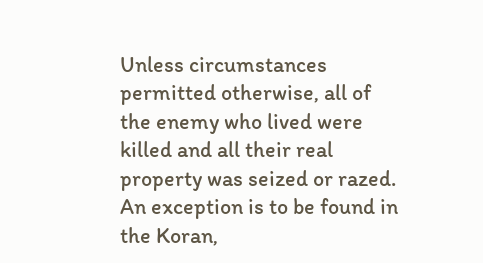Unless circumstances permitted otherwise, all of the enemy who lived were killed and all their real property was seized or razed. An exception is to be found in the Koran,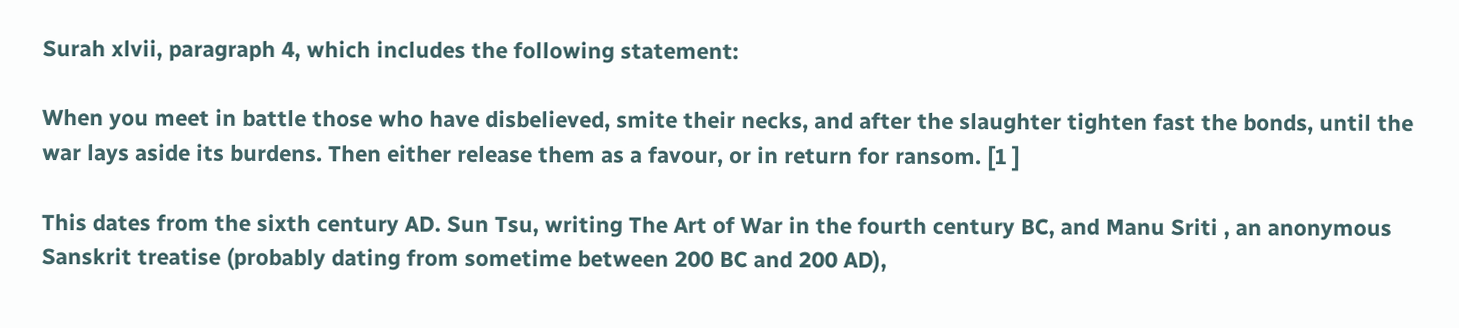Surah xlvii, paragraph 4, which includes the following statement:

When you meet in battle those who have disbelieved, smite their necks, and after the slaughter tighten fast the bonds, until the war lays aside its burdens. Then either release them as a favour, or in return for ransom. [1 ]

This dates from the sixth century AD. Sun Tsu, writing The Art of War in the fourth century BC, and Manu Sriti , an anonymous Sanskrit treatise (probably dating from sometime between 200 BC and 200 AD),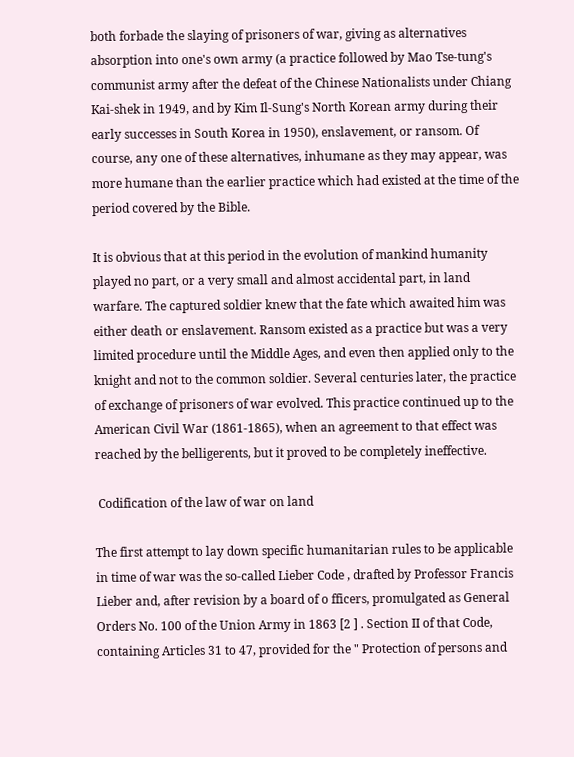both forbade the slaying of prisoners of war, giving as alternatives absorption into one's own army (a practice followed by Mao Tse-tung's communist army after the defeat of the Chinese Nationalists under Chiang Kai-shek in 1949, and by Kim Il-Sung's North Korean army during their early successes in South Korea in 1950), enslavement, or ransom. Of course, any one of these alternatives, inhumane as they may appear, was more humane than the earlier practice which had existed at the time of the period covered by the Bible.

It is obvious that at this period in the evolution of mankind humanity played no part, or a very small and almost accidental part, in land warfare. The captured soldier knew that the fate which awaited him was either death or enslavement. Ransom existed as a practice but was a very limited procedure until the Middle Ages, and even then applied only to the knight and not to the common soldier. Several centuries later, the practice of exchange of prisoners of war evolved. This practice continued up to the American Civil War (1861-1865), when an agreement to that effect was reached by the belligerents, but it proved to be completely ineffective.

 Codification of the law of war on land

The first attempt to lay down specific humanitarian rules to be applicable in time of war was the so-called Lieber Code , drafted by Professor Francis Lieber and, after revision by a board of o fficers, promulgated as General Orders No. 100 of the Union Army in 1863 [2 ] . Section II of that Code, containing Articles 31 to 47, provided for the " Protection of persons and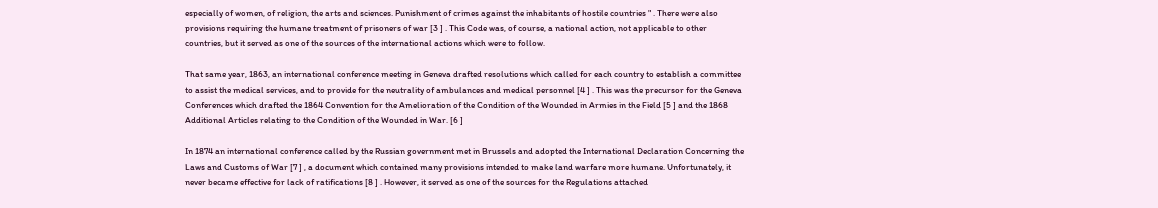especially of women, of religion, the arts and sciences. Punishment of crimes against the inhabitants of hostile countries " . There were also provisions requiring the humane treatment of prisoners of war [3 ] . This Code was, of course, a national action, not applicable to other countries, but it served as one of the sources of the international actions which were to follow.

That same year, 1863, an international conference meeting in Geneva drafted resolutions which called for each country to establish a committee to assist the medical services, and to provide for the neutrality of ambulances and medical personnel [4 ] . This was the precursor for the Geneva Conferences which drafted the 1864 Convention for the Amelioration of the Condition of the Wounded in Armies in the Field [5 ] and the 1868 Additional Articles relating to the Condition of the Wounded in War. [6 ]

In 1874 an international conference called by the Russian government met in Brussels and adopted the International Declaration Concerning the Laws and Customs of War [7 ] , a document which contained many provisions intended to make land warfare more humane. Unfortunately, it never became effective for lack of ratifications [8 ] . However, it served as one of the sources for the Regulations attached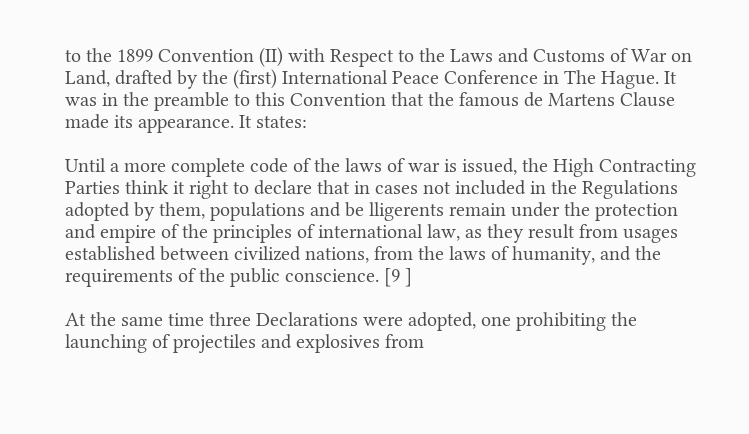to the 1899 Convention (II) with Respect to the Laws and Customs of War on Land, drafted by the (first) International Peace Conference in The Hague. It was in the preamble to this Convention that the famous de Martens Clause made its appearance. It states:

Until a more complete code of the laws of war is issued, the High Contracting Parties think it right to declare that in cases not included in the Regulations adopted by them, populations and be lligerents remain under the protection and empire of the principles of international law, as they result from usages established between civilized nations, from the laws of humanity, and the requirements of the public conscience. [9 ]

At the same time three Declarations were adopted, one prohibiting the launching of projectiles and explosives from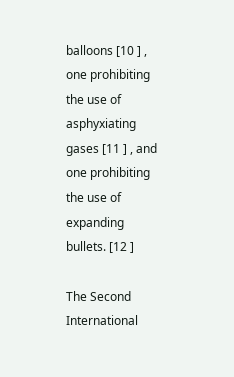balloons [10 ] , one prohibiting the use of asphyxiating gases [11 ] , and one prohibiting the use of expanding bullets. [12 ]

The Second International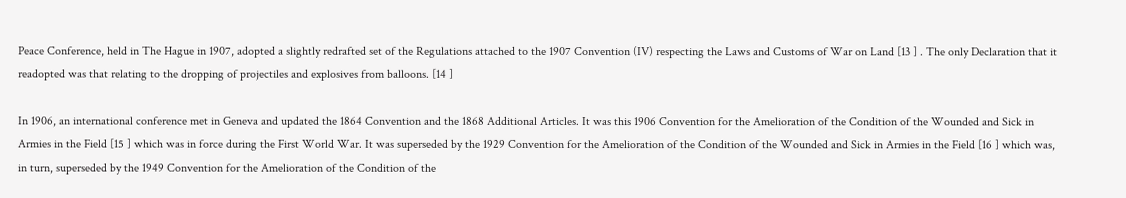Peace Conference, held in The Hague in 1907, adopted a slightly redrafted set of the Regulations attached to the 1907 Convention (IV) respecting the Laws and Customs of War on Land [13 ] . The only Declaration that it readopted was that relating to the dropping of projectiles and explosives from balloons. [14 ]

In 1906, an international conference met in Geneva and updated the 1864 Convention and the 1868 Additional Articles. It was this 1906 Convention for the Amelioration of the Condition of the Wounded and Sick in Armies in the Field [15 ] which was in force during the First World War. It was superseded by the 1929 Convention for the Amelioration of the Condition of the Wounded and Sick in Armies in the Field [16 ] which was, in turn, superseded by the 1949 Convention for the Amelioration of the Condition of the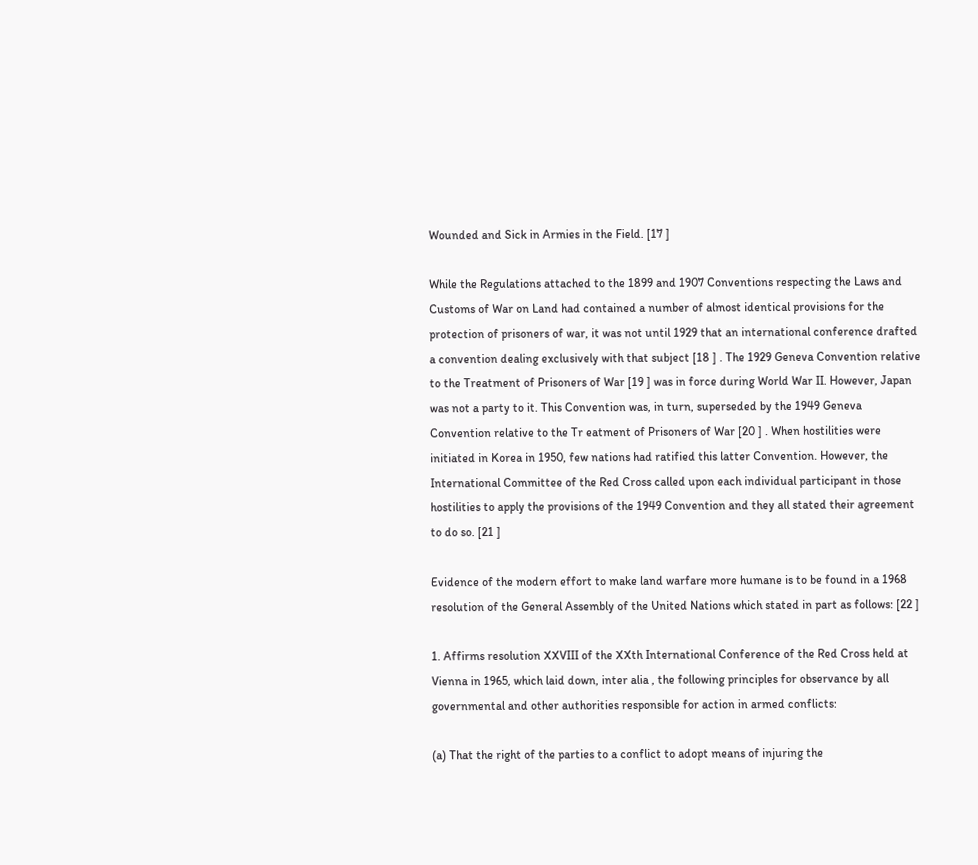Wounded and Sick in Armies in the Field. [17 ]

While the Regulations attached to the 1899 and 1907 Conventions respecting the Laws and Customs of War on Land had contained a number of almost identical provisions for the protection of prisoners of war, it was not until 1929 that an international conference drafted a convention dealing exclusively with that subject [18 ] . The 1929 Geneva Convention relative to the Treatment of Prisoners of War [19 ] was in force during World War II. However, Japan was not a party to it. This Convention was, in turn, superseded by the 1949 Geneva Convention relative to the Tr eatment of Prisoners of War [20 ] . When hostilities were initiated in Korea in 1950, few nations had ratified this latter Convention. However, the International Committee of the Red Cross called upon each individual participant in those hostilities to apply the provisions of the 1949 Convention and they all stated their agreement to do so. [21 ]

Evidence of the modern effort to make land warfare more humane is to be found in a 1968 resolution of the General Assembly of the United Nations which stated in part as follows: [22 ]

1. Affirms resolution XXVIII of the XXth International Conference of the Red Cross held at Vienna in 1965, which laid down, inter alia , the following principles for observance by all governmental and other authorities responsible for action in armed conflicts:

(a) That the right of the parties to a conflict to adopt means of injuring the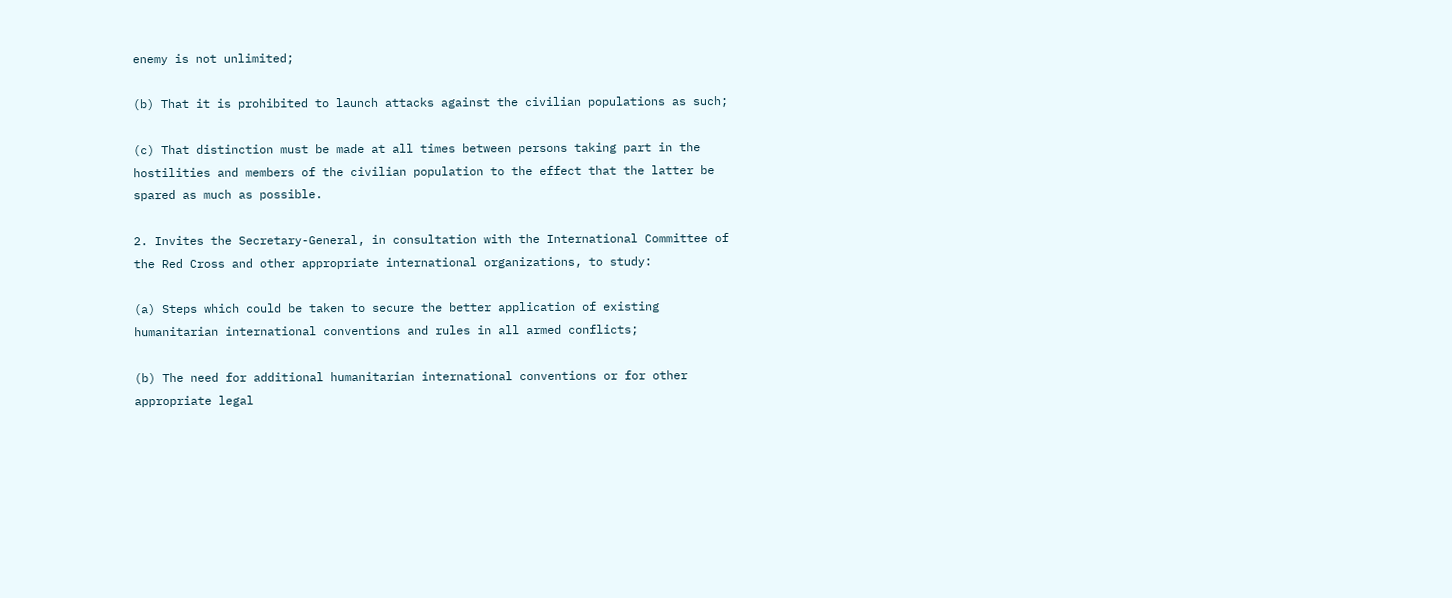enemy is not unlimited;

(b) That it is prohibited to launch attacks against the civilian populations as such;

(c) That distinction must be made at all times between persons taking part in the hostilities and members of the civilian population to the effect that the latter be spared as much as possible.

2. Invites the Secretary-General, in consultation with the International Committee of the Red Cross and other appropriate international organizations, to study:

(a) Steps which could be taken to secure the better application of existing humanitarian international conventions and rules in all armed conflicts;

(b) The need for additional humanitarian international conventions or for other appropriate legal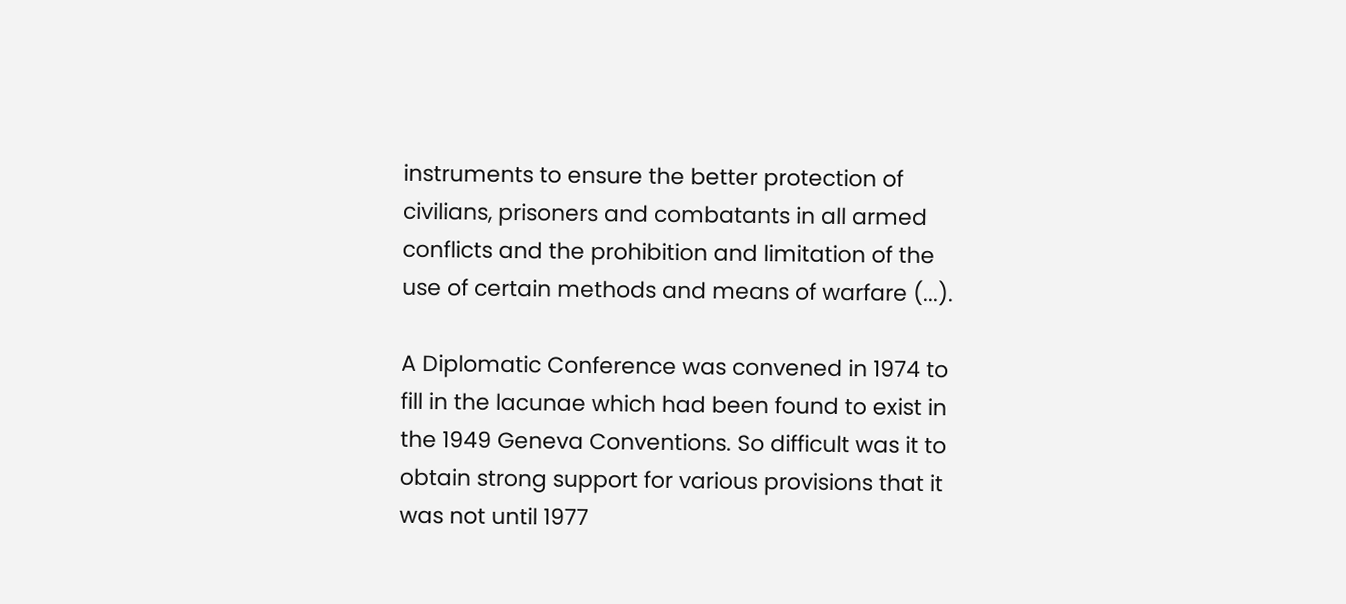instruments to ensure the better protection of civilians, prisoners and combatants in all armed conflicts and the prohibition and limitation of the use of certain methods and means of warfare (...).

A Diplomatic Conference was convened in 1974 to fill in the lacunae which had been found to exist in the 1949 Geneva Conventions. So difficult was it to obtain strong support for various provisions that it was not until 1977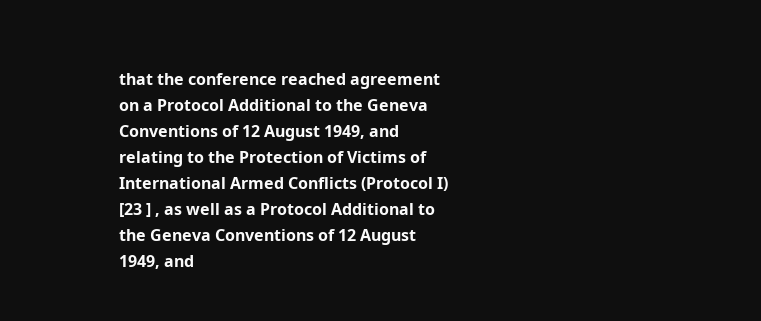that the conference reached agreement on a Protocol Additional to the Geneva Conventions of 12 August 1949, and relating to the Protection of Victims of International Armed Conflicts (Protocol I) [23 ] , as well as a Protocol Additional to the Geneva Conventions of 12 August 1949, and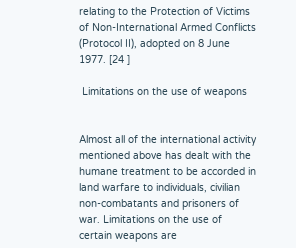relating to the Protection of Victims of Non-International Armed Conflicts (Protocol II), adopted on 8 June 1977. [24 ]

 Limitations on the use of weapons


Almost all of the international activity mentioned above has dealt with the humane treatment to be accorded in land warfare to individuals, civilian non-combatants and prisoners of war. Limitations on the use of certain weapons are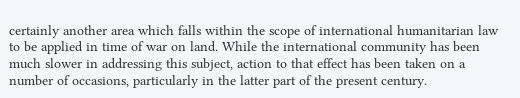certainly another area which falls within the scope of international humanitarian law to be applied in time of war on land. While the international community has been much slower in addressing this subject, action to that effect has been taken on a number of occasions, particularly in the latter part of the present century.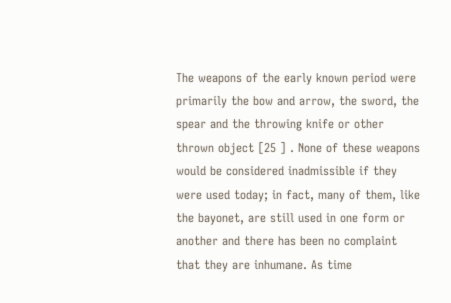The weapons of the early known period were primarily the bow and arrow, the sword, the spear and the throwing knife or other thrown object [25 ] . None of these weapons would be considered inadmissible if they were used today; in fact, many of them, like the bayonet, are still used in one form or another and there has been no complaint that they are inhumane. As time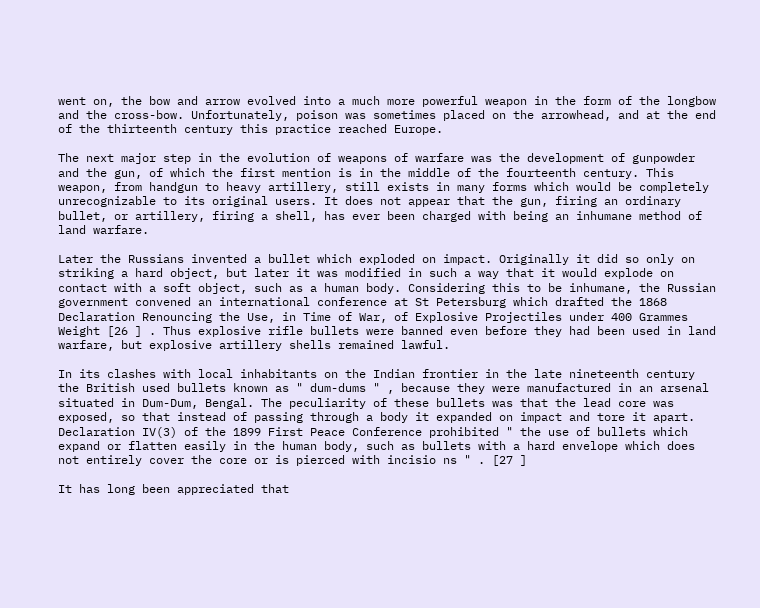went on, the bow and arrow evolved into a much more powerful weapon in the form of the longbow and the cross-bow. Unfortunately, poison was sometimes placed on the arrowhead, and at the end of the thirteenth century this practice reached Europe.

The next major step in the evolution of weapons of warfare was the development of gunpowder and the gun, of which the first mention is in the middle of the fourteenth century. This weapon, from handgun to heavy artillery, still exists in many forms which would be completely unrecognizable to its original users. It does not appear that the gun, firing an ordinary bullet, or artillery, firing a shell, has ever been charged with being an inhumane method of land warfare.

Later the Russians invented a bullet which exploded on impact. Originally it did so only on striking a hard object, but later it was modified in such a way that it would explode on contact with a soft object, such as a human body. Considering this to be inhumane, the Russian government convened an international conference at St Petersburg which drafted the 1868 Declaration Renouncing the Use, in Time of War, of Explosive Projectiles under 400 Grammes Weight [26 ] . Thus explosive rifle bullets were banned even before they had been used in land warfare, but explosive artillery shells remained lawful.

In its clashes with local inhabitants on the Indian frontier in the late nineteenth century the British used bullets known as " dum-dums " , because they were manufactured in an arsenal situated in Dum-Dum, Bengal. The peculiarity of these bullets was that the lead core was exposed, so that instead of passing through a body it expanded on impact and tore it apart. Declaration IV(3) of the 1899 First Peace Conference prohibited " the use of bullets which expand or flatten easily in the human body, such as bullets with a hard envelope which does not entirely cover the core or is pierced with incisio ns " . [27 ]

It has long been appreciated that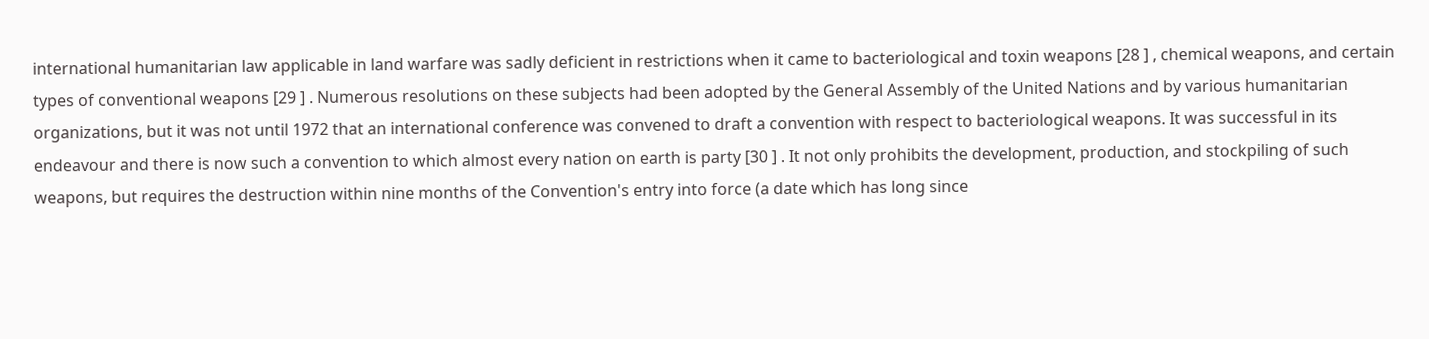international humanitarian law applicable in land warfare was sadly deficient in restrictions when it came to bacteriological and toxin weapons [28 ] , chemical weapons, and certain types of conventional weapons [29 ] . Numerous resolutions on these subjects had been adopted by the General Assembly of the United Nations and by various humanitarian organizations, but it was not until 1972 that an international conference was convened to draft a convention with respect to bacteriological weapons. It was successful in its endeavour and there is now such a convention to which almost every nation on earth is party [30 ] . It not only prohibits the development, production, and stockpiling of such weapons, but requires the destruction within nine months of the Convention's entry into force (a date which has long since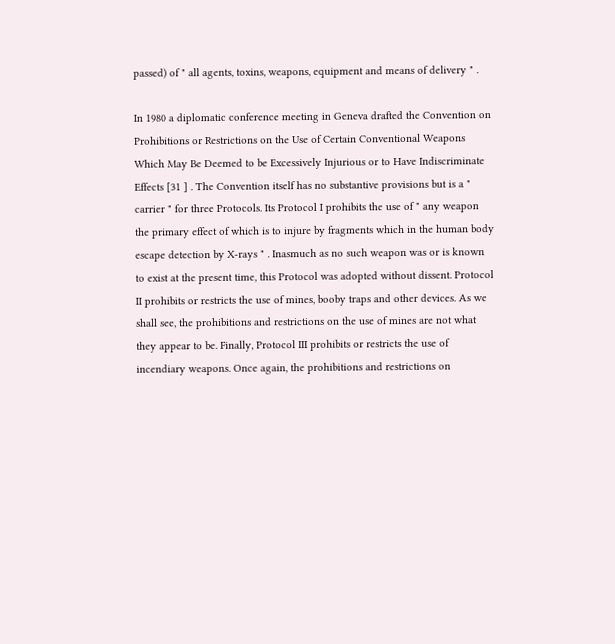passed) of " all agents, toxins, weapons, equipment and means of delivery " .

In 1980 a diplomatic conference meeting in Geneva drafted the Convention on Prohibitions or Restrictions on the Use of Certain Conventional Weapons Which May Be Deemed to be Excessively Injurious or to Have Indiscriminate Effects [31 ] . The Convention itself has no substantive provisions but is a " carrier " for three Protocols. Its Protocol I prohibits the use of " any weapon the primary effect of which is to injure by fragments which in the human body escape detection by X-rays " . Inasmuch as no such weapon was or is known to exist at the present time, this Protocol was adopted without dissent. Protocol II prohibits or restricts the use of mines, booby traps and other devices. As we shall see, the prohibitions and restrictions on the use of mines are not what they appear to be. Finally, Protocol III prohibits or restricts the use of incendiary weapons. Once again, the prohibitions and restrictions on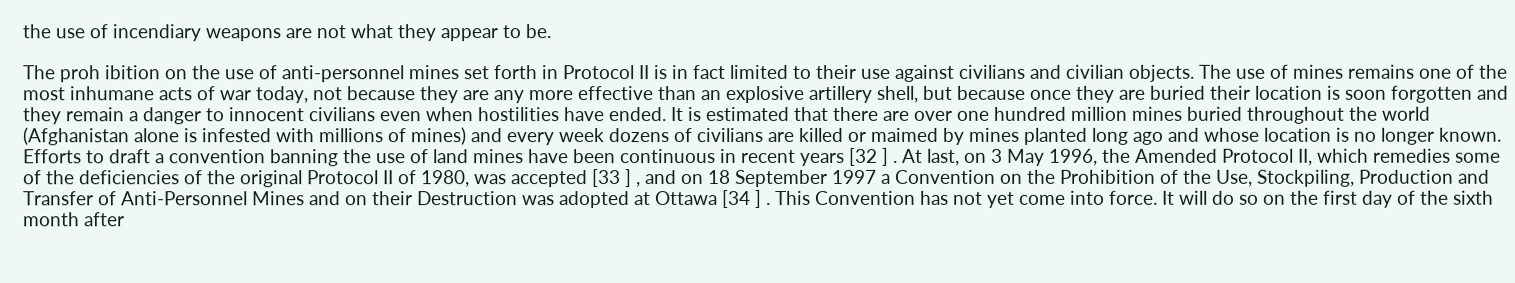the use of incendiary weapons are not what they appear to be.

The proh ibition on the use of anti-personnel mines set forth in Protocol II is in fact limited to their use against civilians and civilian objects. The use of mines remains one of the most inhumane acts of war today, not because they are any more effective than an explosive artillery shell, but because once they are buried their location is soon forgotten and they remain a danger to innocent civilians even when hostilities have ended. It is estimated that there are over one hundred million mines buried throughout the world (Afghanistan alone is infested with millions of mines) and every week dozens of civilians are killed or maimed by mines planted long ago and whose location is no longer known. Efforts to draft a convention banning the use of land mines have been continuous in recent years [32 ] . At last, on 3 May 1996, the Amended Protocol II, which remedies some of the deficiencies of the original Protocol II of 1980, was accepted [33 ] , and on 18 September 1997 a Convention on the Prohibition of the Use, Stockpiling, Production and Transfer of Anti-Personnel Mines and on their Destruction was adopted at Ottawa [34 ] . This Convention has not yet come into force. It will do so on the first day of the sixth month after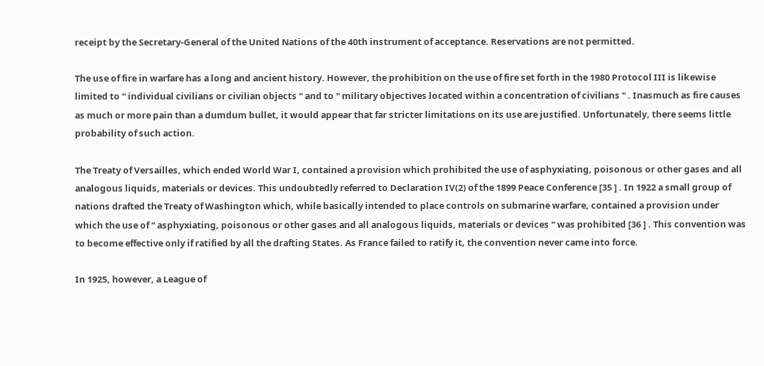receipt by the Secretary-General of the United Nations of the 40th instrument of acceptance. Reservations are not permitted.

The use of fire in warfare has a long and ancient history. However, the prohibition on the use of fire set forth in the 1980 Protocol III is likewise limited to " individual civilians or civilian objects " and to " military objectives located within a concentration of civilians " . Inasmuch as fire causes as much or more pain than a dumdum bullet, it would appear that far stricter limitations on its use are justified. Unfortunately, there seems little probability of such action.

The Treaty of Versailles, which ended World War I, contained a provision which prohibited the use of asphyxiating, poisonous or other gases and all analogous liquids, materials or devices. This undoubtedly referred to Declaration IV(2) of the 1899 Peace Conference [35 ] . In 1922 a small group of nations drafted the Treaty of Washington which, while basically intended to place controls on submarine warfare, contained a provision under which the use of " asphyxiating, poisonous or other gases and all analogous liquids, materials or devices " was prohibited [36 ] . This convention was to become effective only if ratified by all the drafting States. As France failed to ratify it, the convention never came into force.

In 1925, however, a League of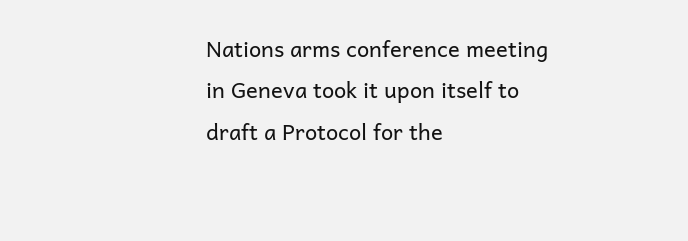Nations arms conference meeting in Geneva took it upon itself to draft a Protocol for the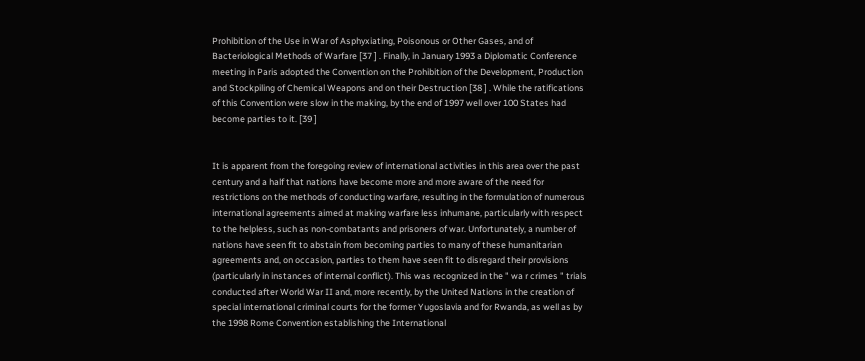Prohibition of the Use in War of Asphyxiating, Poisonous or Other Gases, and of Bacteriological Methods of Warfare [37 ] . Finally, in January 1993 a Diplomatic Conference meeting in Paris adopted the Convention on the Prohibition of the Development, Production and Stockpiling of Chemical Weapons and on their Destruction [38 ] . While the ratifications of this Convention were slow in the making, by the end of 1997 well over 100 States had become parties to it. [39 ]


It is apparent from the foregoing review of international activities in this area over the past century and a half that nations have become more and more aware of the need for restrictions on the methods of conducting warfare, resulting in the formulation of numerous international agreements aimed at making warfare less inhumane, particularly with respect to the helpless, such as non-combatants and prisoners of war. Unfortunately, a number of nations have seen fit to abstain from becoming parties to many of these humanitarian agreements and, on occasion, parties to them have seen fit to disregard their provisions (particularly in instances of internal conflict). This was recognized in the " wa r crimes " trials conducted after World War II and, more recently, by the United Nations in the creation of special international criminal courts for the former Yugoslavia and for Rwanda, as well as by the 1998 Rome Convention establishing the International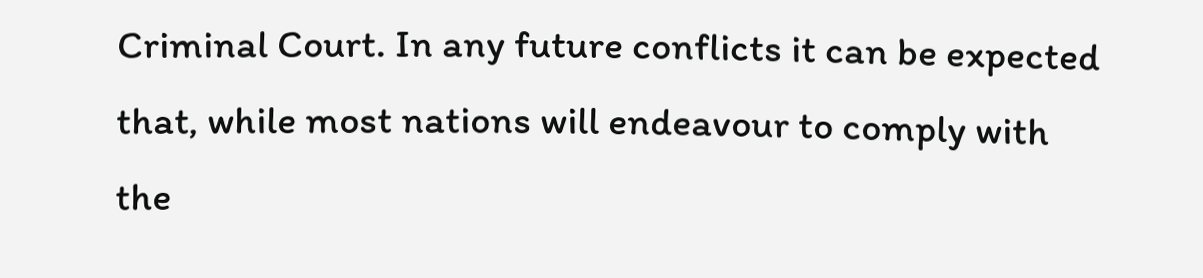Criminal Court. In any future conflicts it can be expected that, while most nations will endeavour to comply with the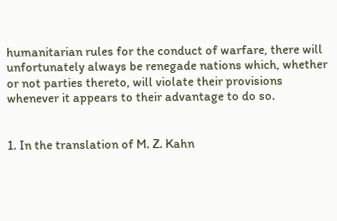humanitarian rules for the conduct of warfare, there will unfortunately always be renegade nations which, whether or not parties thereto, will violate their provisions whenever it appears to their advantage to do so.


1. In the translation of M. Z. Kahn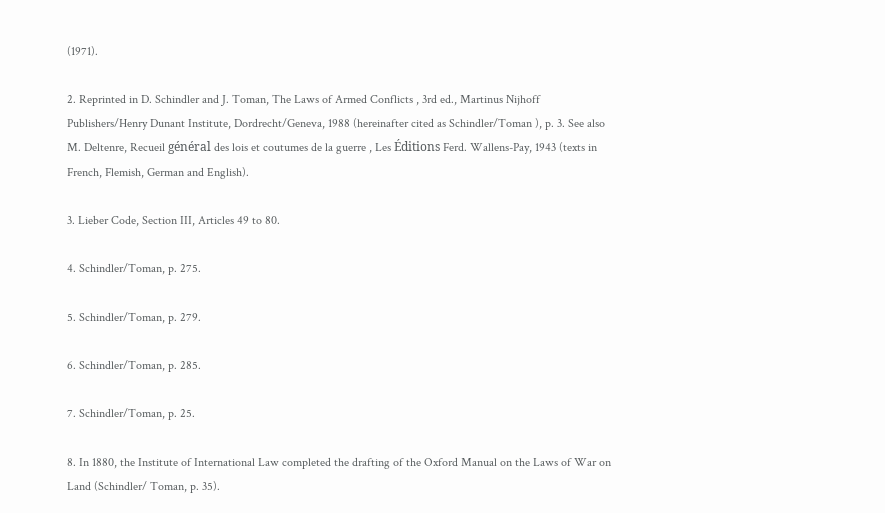(1971).

2. Reprinted in D. Schindler and J. Toman, The Laws of Armed Conflicts , 3rd ed., Martinus Nijhoff Publishers/Henry Dunant Institute, Dordrecht/Geneva, 1988 (hereinafter cited as Schindler/Toman ), p. 3. See also M. Deltenre, Recueil général des lois et coutumes de la guerre , Les Éditions Ferd. Wallens-Pay, 1943 (texts in French, Flemish, German and English).

3. Lieber Code, Section III, Articles 49 to 80.

4. Schindler/Toman, p. 275.

5. Schindler/Toman, p. 279.

6. Schindler/Toman, p. 285.

7. Schindler/Toman, p. 25.

8. In 1880, the Institute of International Law completed the drafting of the Oxford Manual on the Laws of War on Land (Schindler/ Toman, p. 35).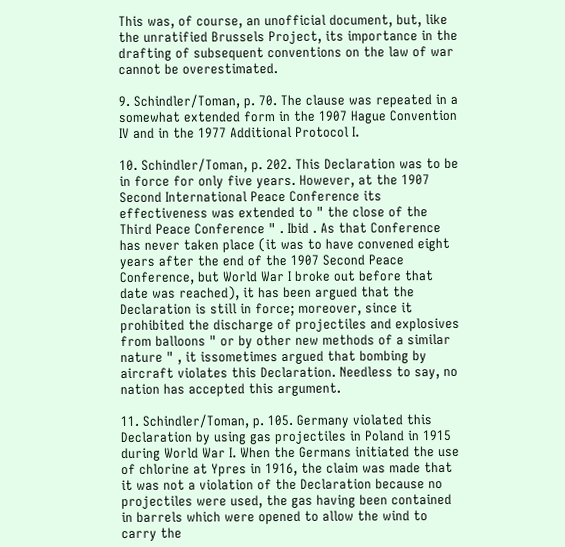This was, of course, an unofficial document, but, like the unratified Brussels Project, its importance in the drafting of subsequent conventions on the law of war cannot be overestimated.

9. Schindler/Toman, p. 70. The clause was repeated in a somewhat extended form in the 1907 Hague Convention IV and in the 1977 Additional Protocol I.

10. Schindler/Toman, p. 202. This Declaration was to be in force for only five years. However, at the 1907 Second International Peace Conference its effectiveness was extended to " the close of the Third Peace Conference " . Ibid . As that Conference has never taken place (it was to have convened eight years after the end of the 1907 Second Peace Conference, but World War I broke out before that date was reached), it has been argued that the Declaration is still in force; moreover, since it prohibited the discharge of projectiles and explosives from balloons " or by other new methods of a similar nature " , it issometimes argued that bombing by aircraft violates this Declaration. Needless to say, no nation has accepted this argument.

11. Schindler/Toman, p. 105. Germany violated this Declaration by using gas projectiles in Poland in 1915 during World War I. When the Germans initiated the use of chlorine at Ypres in 1916, the claim was made that it was not a violation of the Declaration because no projectiles were used, the gas having been contained in barrels which were opened to allow the wind to carry the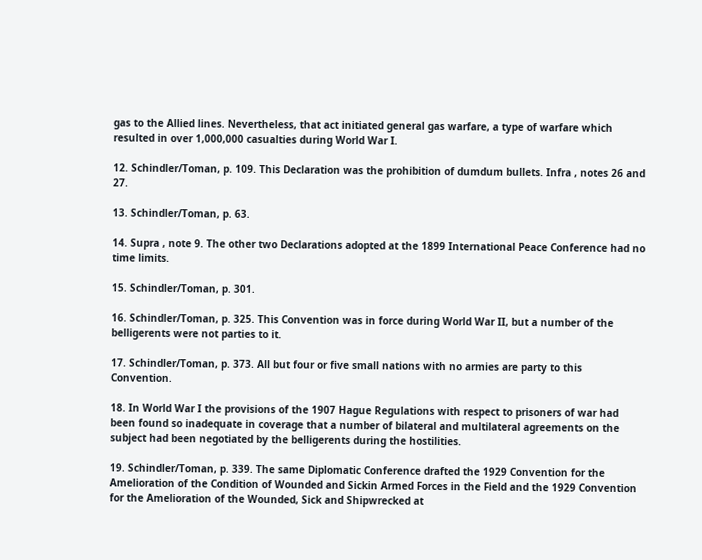gas to the Allied lines. Nevertheless, that act initiated general gas warfare, a type of warfare which resulted in over 1,000,000 casualties during World War I.

12. Schindler/Toman, p. 109. This Declaration was the prohibition of dumdum bullets. Infra , notes 26 and 27.

13. Schindler/Toman, p. 63.

14. Supra , note 9. The other two Declarations adopted at the 1899 International Peace Conference had no time limits.

15. Schindler/Toman, p. 301.

16. Schindler/Toman, p. 325. This Convention was in force during World War II, but a number of the belligerents were not parties to it.

17. Schindler/Toman, p. 373. All but four or five small nations with no armies are party to this Convention.

18. In World War I the provisions of the 1907 Hague Regulations with respect to prisoners of war had been found so inadequate in coverage that a number of bilateral and multilateral agreements on the subject had been negotiated by the belligerents during the hostilities.

19. Schindler/Toman, p. 339. The same Diplomatic Conference drafted the 1929 Convention for the Amelioration of the Condition of Wounded and Sickin Armed Forces in the Field and the 1929 Convention for the Amelioration of the Wounded, Sick and Shipwrecked at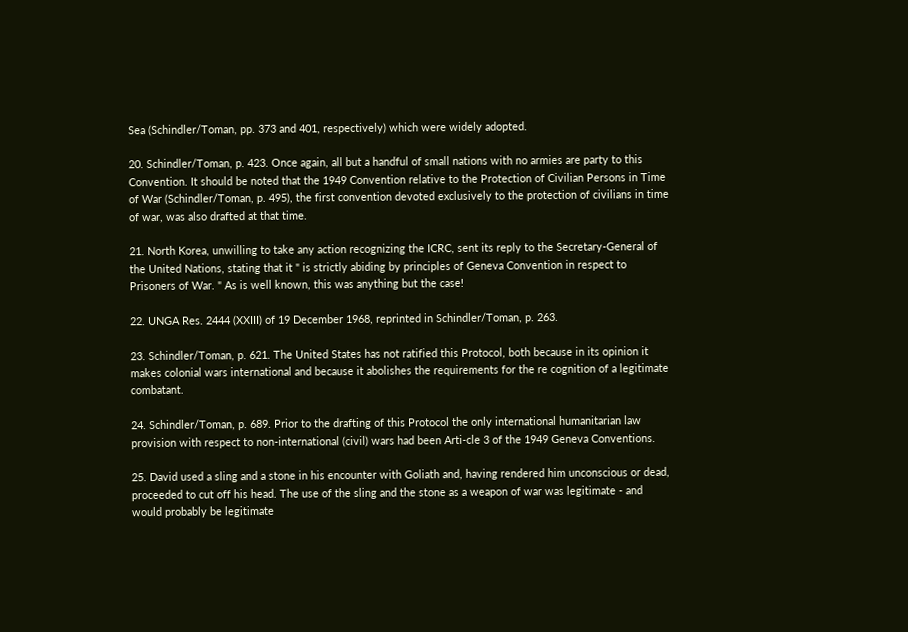Sea (Schindler/Toman, pp. 373 and 401, respectively) which were widely adopted.

20. Schindler/Toman, p. 423. Once again, all but a handful of small nations with no armies are party to this Convention. It should be noted that the 1949 Convention relative to the Protection of Civilian Persons in Time of War (Schindler/Toman, p. 495), the first convention devoted exclusively to the protection of civilians in time of war, was also drafted at that time.

21. North Korea, unwilling to take any action recognizing the ICRC, sent its reply to the Secretary-General of the United Nations, stating that it " is strictly abiding by principles of Geneva Convention in respect to Prisoners of War. " As is well known, this was anything but the case!

22. UNGA Res. 2444 (XXIII) of 19 December 1968, reprinted in Schindler/Toman, p. 263.

23. Schindler/Toman, p. 621. The United States has not ratified this Protocol, both because in its opinion it makes colonial wars international and because it abolishes the requirements for the re cognition of a legitimate combatant.

24. Schindler/Toman, p. 689. Prior to the drafting of this Protocol the only international humanitarian law provision with respect to non-international (civil) wars had been Arti-cle 3 of the 1949 Geneva Conventions.

25. David used a sling and a stone in his encounter with Goliath and, having rendered him unconscious or dead, proceeded to cut off his head. The use of the sling and the stone as a weapon of war was legitimate - and would probably be legitimate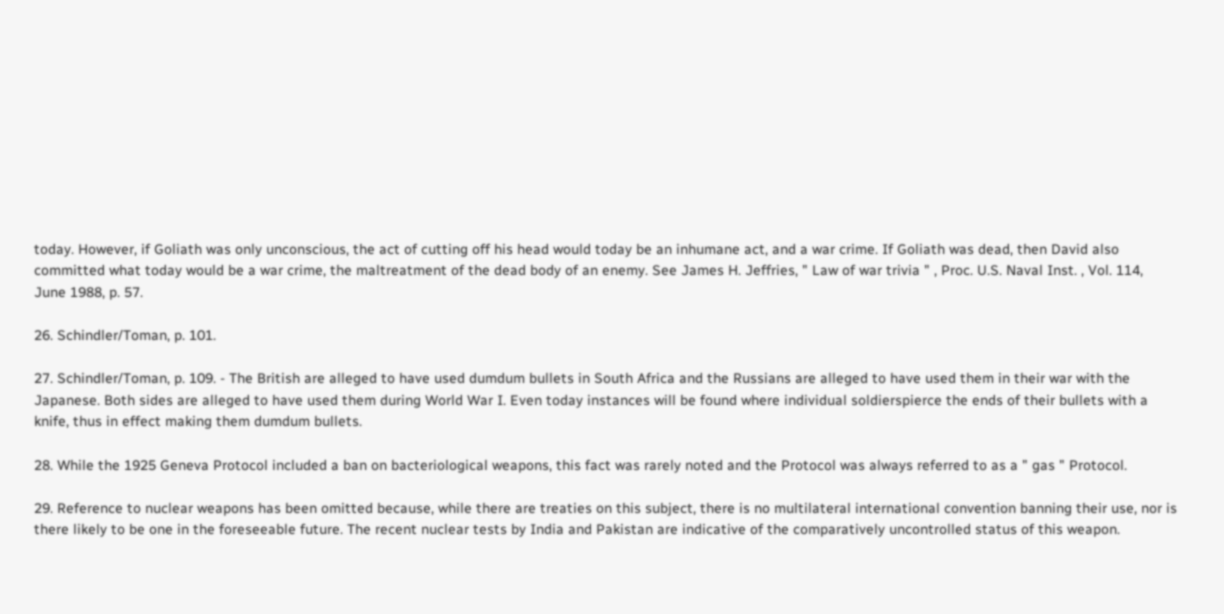today. However, if Goliath was only unconscious, the act of cutting off his head would today be an inhumane act, and a war crime. If Goliath was dead, then David also committed what today would be a war crime, the maltreatment of the dead body of an enemy. See James H. Jeffries, " Law of war trivia " , Proc. U.S. Naval Inst. , Vol. 114, June 1988, p. 57.

26. Schindler/Toman, p. 101.

27. Schindler/Toman, p. 109. - The British are alleged to have used dumdum bullets in South Africa and the Russians are alleged to have used them in their war with the Japanese. Both sides are alleged to have used them during World War I. Even today instances will be found where individual soldierspierce the ends of their bullets with a knife, thus in effect making them dumdum bullets.

28. While the 1925 Geneva Protocol included a ban on bacteriological weapons, this fact was rarely noted and the Protocol was always referred to as a " gas " Protocol.

29. Reference to nuclear weapons has been omitted because, while there are treaties on this subject, there is no multilateral international convention banning their use, nor is there likely to be one in the foreseeable future. The recent nuclear tests by India and Pakistan are indicative of the comparatively uncontrolled status of this weapon.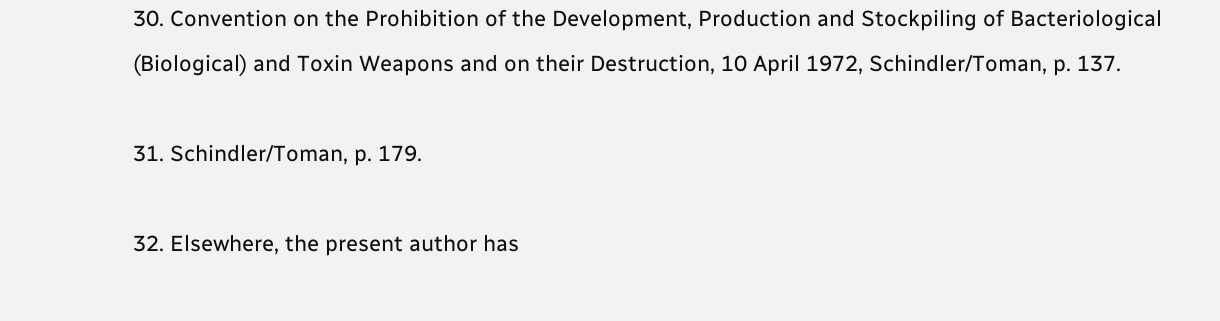30. Convention on the Prohibition of the Development, Production and Stockpiling of Bacteriological (Biological) and Toxin Weapons and on their Destruction, 10 April 1972, Schindler/Toman, p. 137.

31. Schindler/Toman, p. 179.

32. Elsewhere, the present author has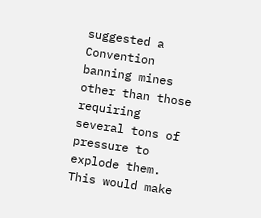suggested a Convention banning mines other than those requiring several tons of pressure to explode them. This would make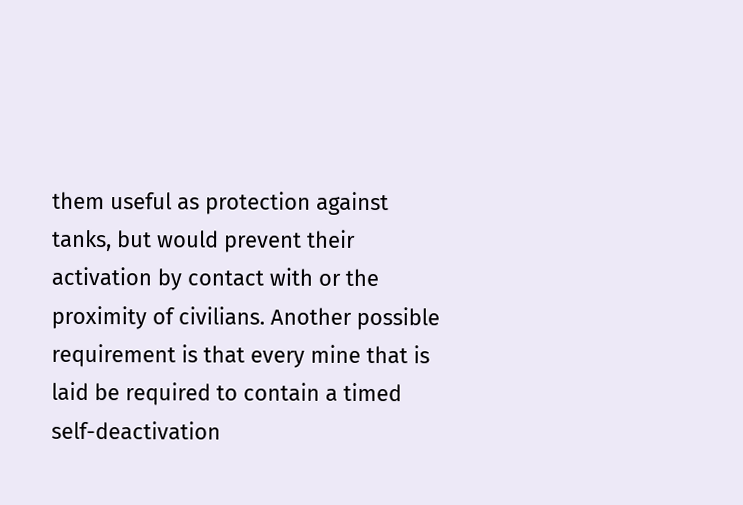them useful as protection against tanks, but would prevent their activation by contact with or the proximity of civilians. Another possible requirement is that every mine that is laid be required to contain a timed self-deactivation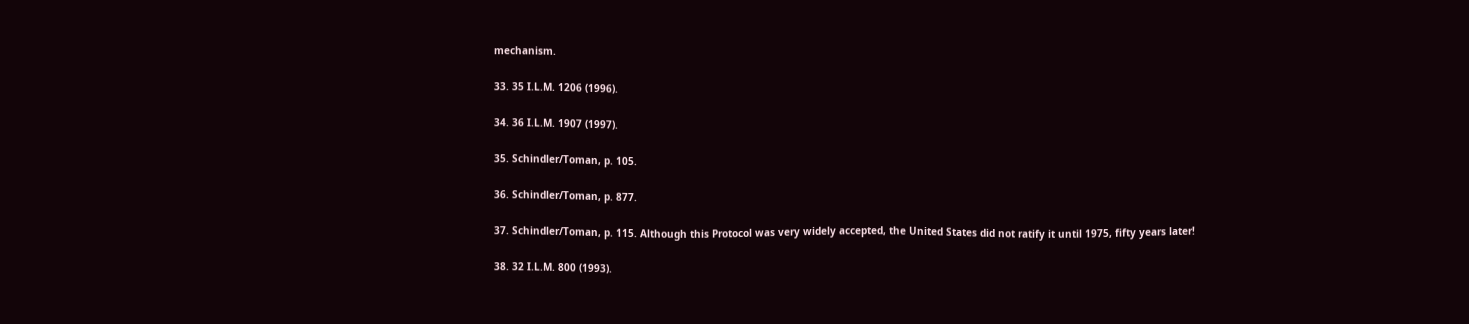mechanism.

33. 35 I.L.M. 1206 (1996).

34. 36 I.L.M. 1907 (1997).

35. Schindler/Toman, p. 105.

36. Schindler/Toman, p. 877.

37. Schindler/Toman, p. 115. Although this Protocol was very widely accepted, the United States did not ratify it until 1975, fifty years later!

38. 32 I.L.M. 800 (1993).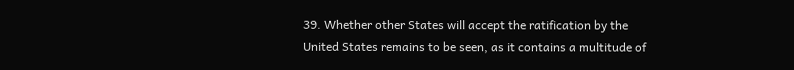39. Whether other States will accept the ratification by the United States remains to be seen, as it contains a multitude of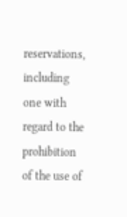reservations, including one with regard to the prohibition of the use of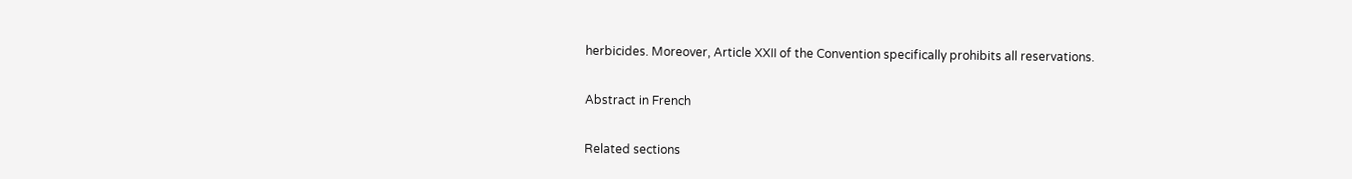herbicides. Moreover, Article XXII of the Convention specifically prohibits all reservations.

Abstract in French

Related sections